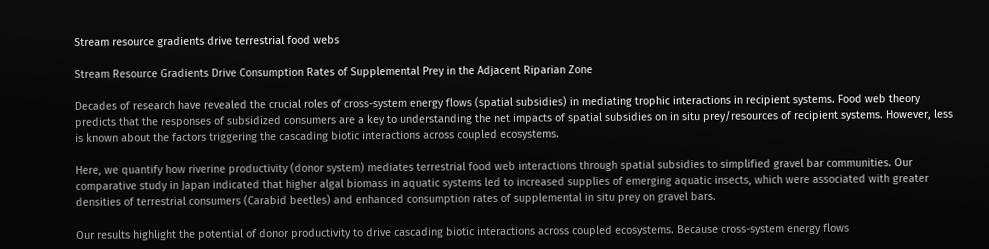Stream resource gradients drive terrestrial food webs

Stream Resource Gradients Drive Consumption Rates of Supplemental Prey in the Adjacent Riparian Zone

Decades of research have revealed the crucial roles of cross-system energy flows (spatial subsidies) in mediating trophic interactions in recipient systems. Food web theory predicts that the responses of subsidized consumers are a key to understanding the net impacts of spatial subsidies on in situ prey/resources of recipient systems. However, less is known about the factors triggering the cascading biotic interactions across coupled ecosystems.

Here, we quantify how riverine productivity (donor system) mediates terrestrial food web interactions through spatial subsidies to simplified gravel bar communities. Our comparative study in Japan indicated that higher algal biomass in aquatic systems led to increased supplies of emerging aquatic insects, which were associated with greater densities of terrestrial consumers (Carabid beetles) and enhanced consumption rates of supplemental in situ prey on gravel bars.

Our results highlight the potential of donor productivity to drive cascading biotic interactions across coupled ecosystems. Because cross-system energy flows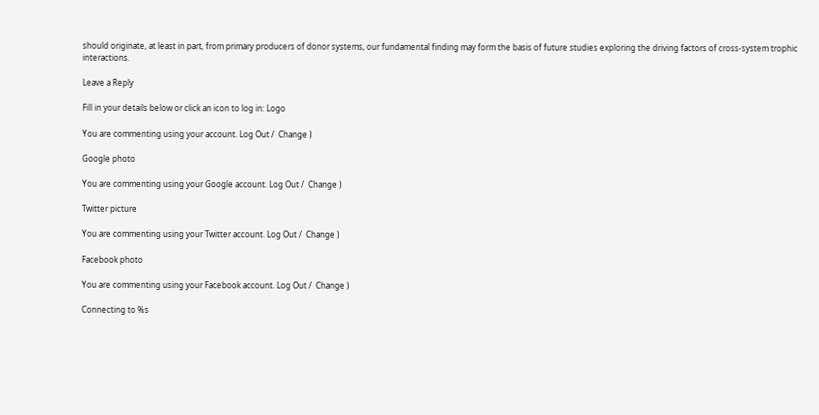should originate, at least in part, from primary producers of donor systems, our fundamental finding may form the basis of future studies exploring the driving factors of cross-system trophic interactions.

Leave a Reply

Fill in your details below or click an icon to log in: Logo

You are commenting using your account. Log Out /  Change )

Google photo

You are commenting using your Google account. Log Out /  Change )

Twitter picture

You are commenting using your Twitter account. Log Out /  Change )

Facebook photo

You are commenting using your Facebook account. Log Out /  Change )

Connecting to %s